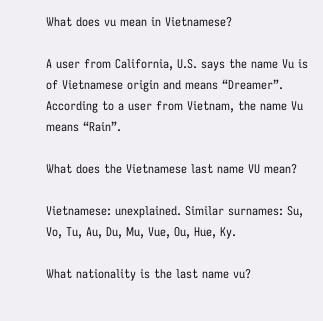What does vu mean in Vietnamese?

A user from California, U.S. says the name Vu is of Vietnamese origin and means “Dreamer”. According to a user from Vietnam, the name Vu means “Rain”.

What does the Vietnamese last name VU mean?

Vietnamese: unexplained. Similar surnames: Su, Vo, Tu, Au, Du, Mu, Vue, Ou, Hue, Ky.

What nationality is the last name vu?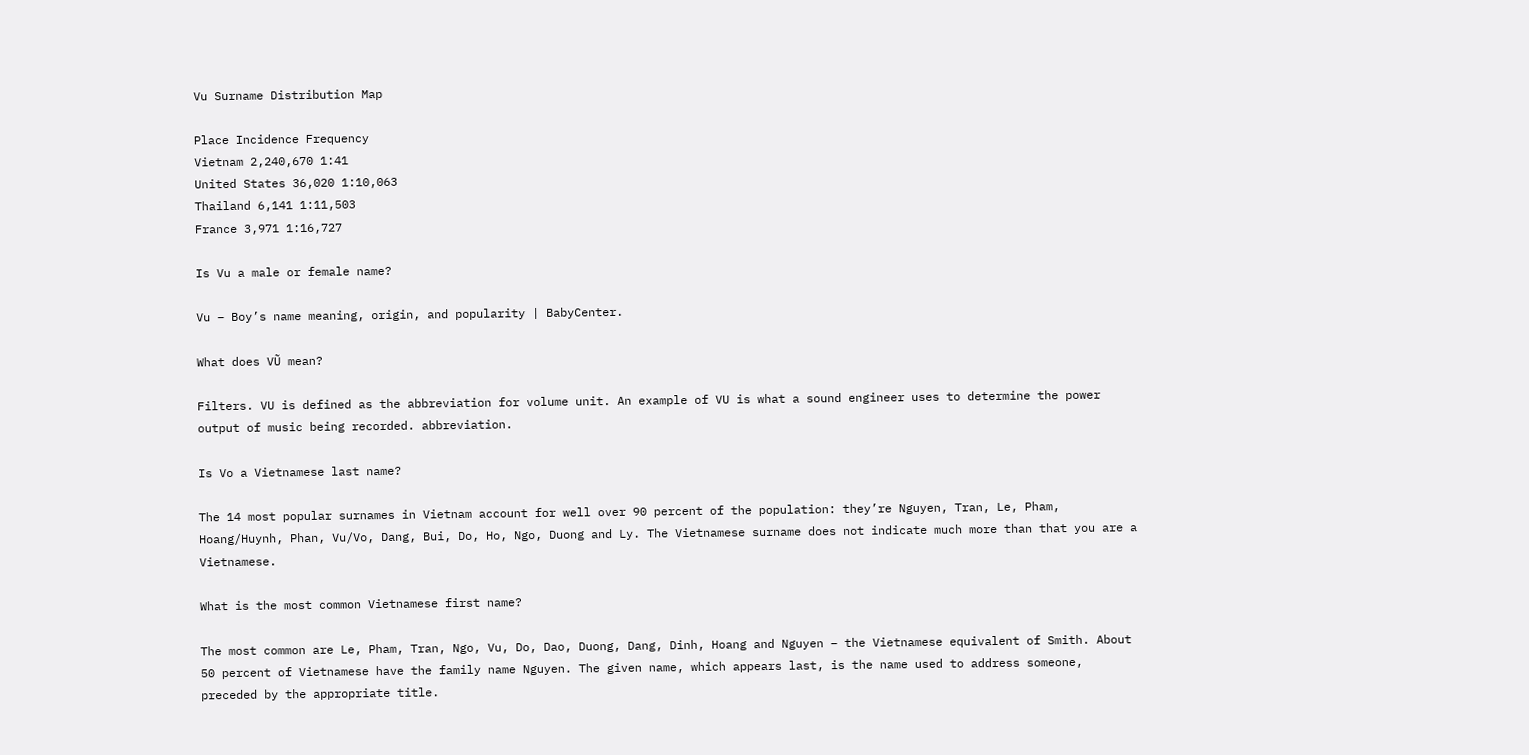Vu Surname Distribution Map

Place Incidence Frequency
Vietnam 2,240,670 1:41
United States 36,020 1:10,063
Thailand 6,141 1:11,503
France 3,971 1:16,727

Is Vu a male or female name?

Vu – Boy’s name meaning, origin, and popularity | BabyCenter.

What does VŨ mean?

Filters. VU is defined as the abbreviation for volume unit. An example of VU is what a sound engineer uses to determine the power output of music being recorded. abbreviation.

Is Vo a Vietnamese last name?

The 14 most popular surnames in Vietnam account for well over 90 percent of the population: they’re Nguyen, Tran, Le, Pham, Hoang/Huynh, Phan, Vu/Vo, Dang, Bui, Do, Ho, Ngo, Duong and Ly. The Vietnamese surname does not indicate much more than that you are a Vietnamese.

What is the most common Vietnamese first name?

The most common are Le, Pham, Tran, Ngo, Vu, Do, Dao, Duong, Dang, Dinh, Hoang and Nguyen – the Vietnamese equivalent of Smith. About 50 percent of Vietnamese have the family name Nguyen. The given name, which appears last, is the name used to address someone, preceded by the appropriate title.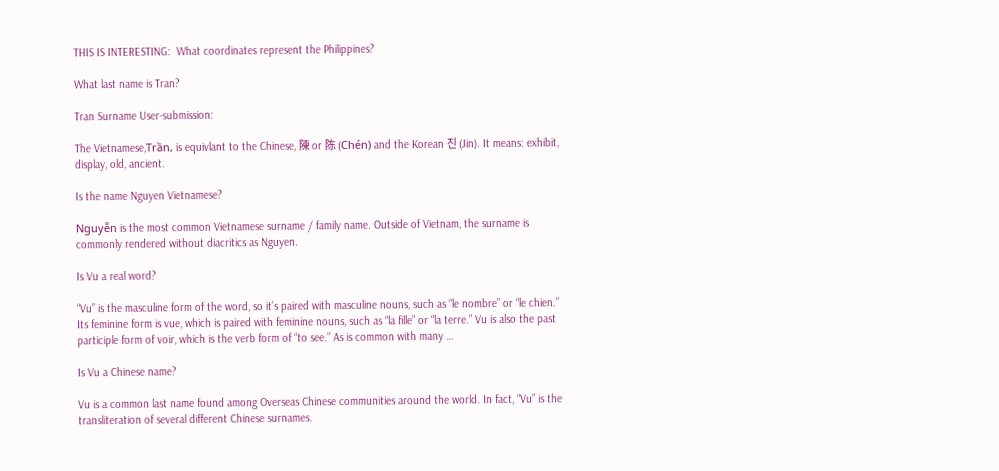THIS IS INTERESTING:  What coordinates represent the Philippines?

What last name is Tran?

Tran Surname User-submission:

The Vietnamese,Trần, is equivlant to the Chinese, 陳 or 陈 (Chén) and the Korean 진 (Jin). It means: exhibit, display, old, ancient.

Is the name Nguyen Vietnamese?

Nguyễn is the most common Vietnamese surname / family name. Outside of Vietnam, the surname is commonly rendered without diacritics as Nguyen.

Is Vu a real word?

“Vu” is the masculine form of the word, so it’s paired with masculine nouns, such as “le nombre” or “le chien.” Its feminine form is vue, which is paired with feminine nouns, such as “la fille” or “la terre.” Vu is also the past participle form of voir, which is the verb form of “to see.” As is common with many …

Is Vu a Chinese name?

Vu is a common last name found among Overseas Chinese communities around the world. In fact, “Vu” is the transliteration of several different Chinese surnames.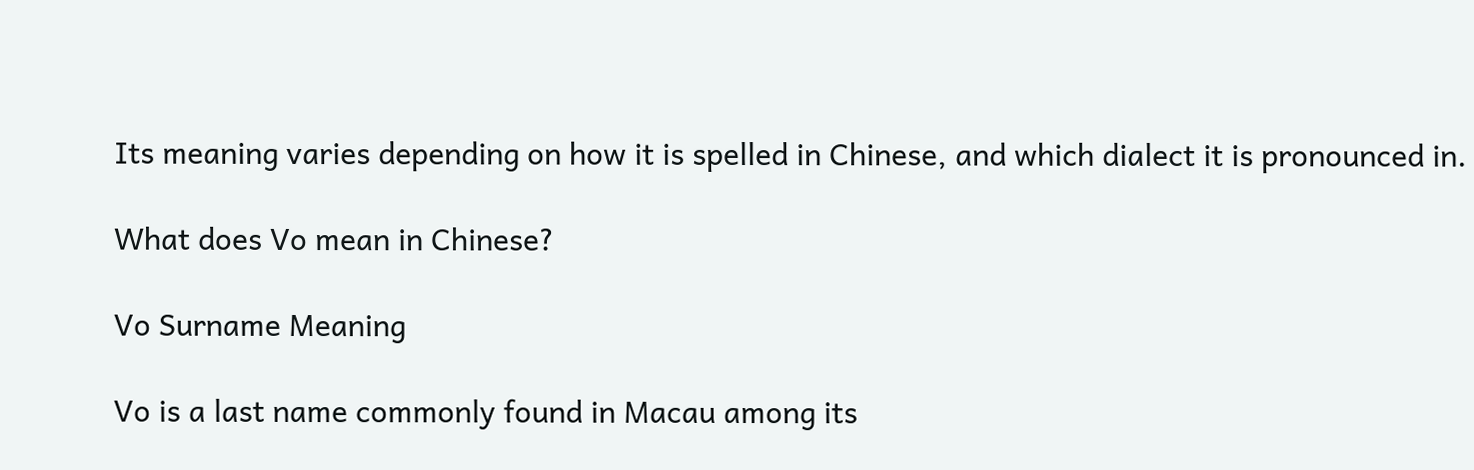Its meaning varies depending on how it is spelled in Chinese, and which dialect it is pronounced in.

What does Vo mean in Chinese?

Vo Surname Meaning

Vo is a last name commonly found in Macau among its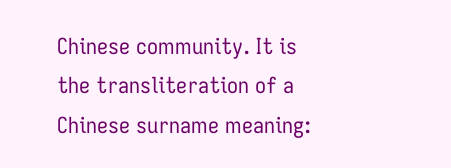Chinese community. It is the transliteration of a Chinese surname meaning: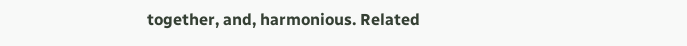together, and, harmonious. Related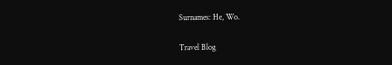Surnames: He, Wo.

Travel Blog